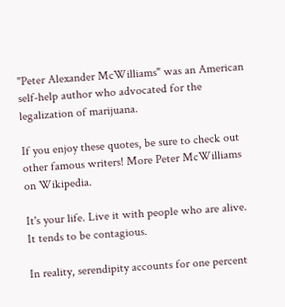"Peter Alexander McWilliams" was an American self-help author who advocated for the legalization of marijuana.

If you enjoy these quotes, be sure to check out other famous writers! More Peter McWilliams on Wikipedia.

It's your life. Live it with people who are alive. It tends to be contagious.

In reality, serendipity accounts for one percent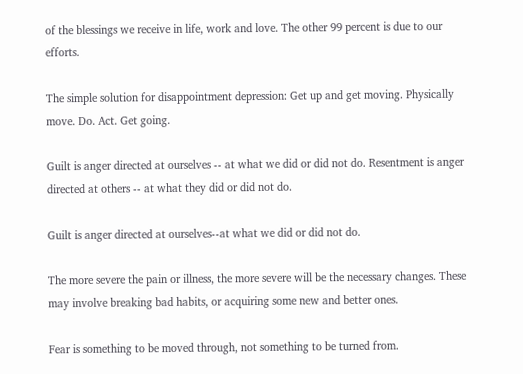of the blessings we receive in life, work and love. The other 99 percent is due to our efforts.

The simple solution for disappointment depression: Get up and get moving. Physically move. Do. Act. Get going.

Guilt is anger directed at ourselves -- at what we did or did not do. Resentment is anger directed at others -- at what they did or did not do.

Guilt is anger directed at ourselves--at what we did or did not do.

The more severe the pain or illness, the more severe will be the necessary changes. These may involve breaking bad habits, or acquiring some new and better ones.

Fear is something to be moved through, not something to be turned from.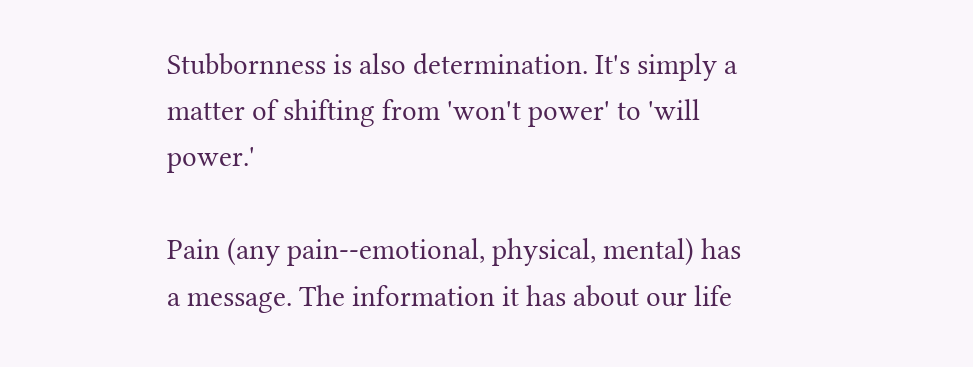Stubbornness is also determination. It's simply a matter of shifting from 'won't power' to 'will power.'

Pain (any pain--emotional, physical, mental) has a message. The information it has about our life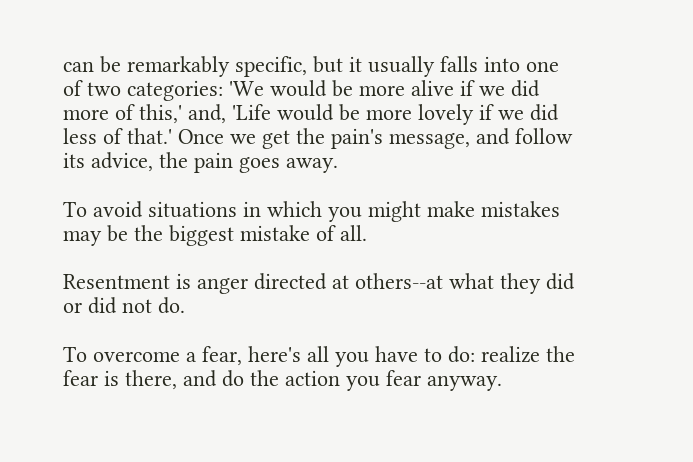can be remarkably specific, but it usually falls into one of two categories: 'We would be more alive if we did more of this,' and, 'Life would be more lovely if we did less of that.' Once we get the pain's message, and follow its advice, the pain goes away.

To avoid situations in which you might make mistakes may be the biggest mistake of all.

Resentment is anger directed at others--at what they did or did not do.

To overcome a fear, here's all you have to do: realize the fear is there, and do the action you fear anyway.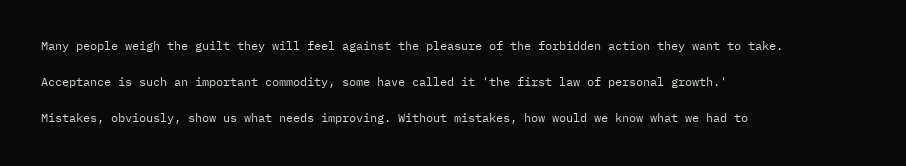Many people weigh the guilt they will feel against the pleasure of the forbidden action they want to take.

Acceptance is such an important commodity, some have called it 'the first law of personal growth.'

Mistakes, obviously, show us what needs improving. Without mistakes, how would we know what we had to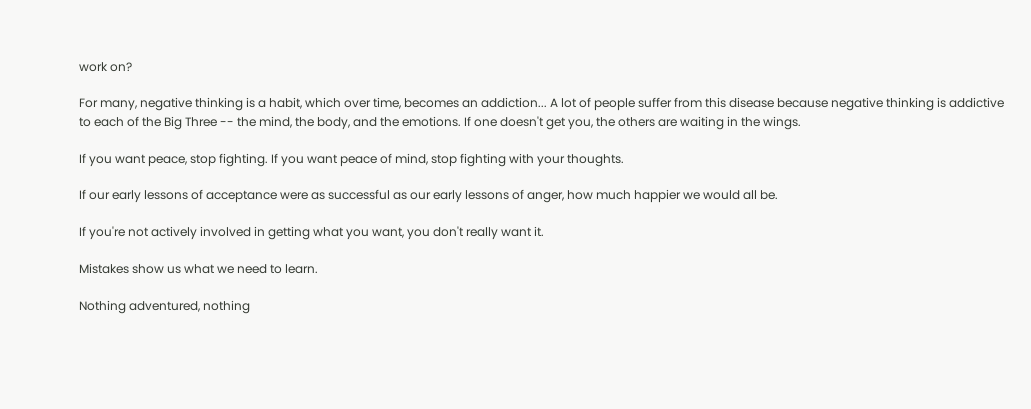work on?

For many, negative thinking is a habit, which over time, becomes an addiction... A lot of people suffer from this disease because negative thinking is addictive to each of the Big Three -- the mind, the body, and the emotions. If one doesn't get you, the others are waiting in the wings.

If you want peace, stop fighting. If you want peace of mind, stop fighting with your thoughts.

If our early lessons of acceptance were as successful as our early lessons of anger, how much happier we would all be.

If you're not actively involved in getting what you want, you don't really want it.

Mistakes show us what we need to learn.

Nothing adventured, nothing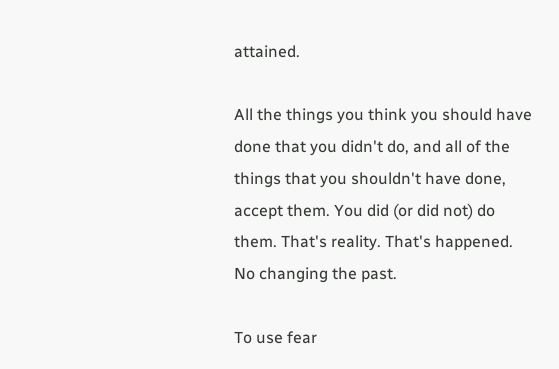attained.

All the things you think you should have done that you didn't do, and all of the things that you shouldn't have done, accept them. You did (or did not) do them. That's reality. That's happened. No changing the past.

To use fear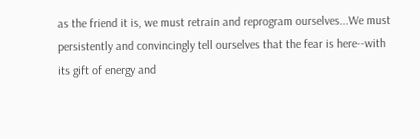as the friend it is, we must retrain and reprogram ourselves...We must persistently and convincingly tell ourselves that the fear is here--with its gift of energy and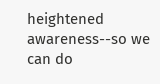heightened awareness--so we can do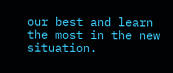our best and learn the most in the new situation.